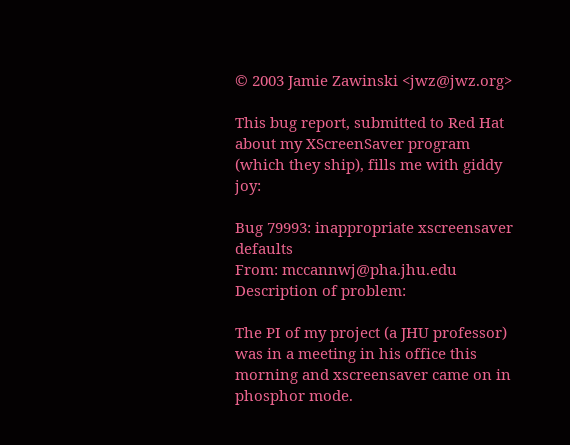© 2003 Jamie Zawinski <jwz@jwz.org>

This bug report, submitted to Red Hat about my XScreenSaver program (which they ship), fills me with giddy joy:

Bug 79993: inappropriate xscreensaver defaults
From: mccannwj@pha.jhu.edu
Description of problem:

The PI of my project (a JHU professor) was in a meeting in his office this morning and xscreensaver came on in phosphor mode.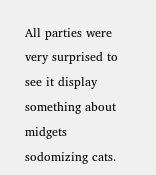All parties were very surprised to see it display something about midgets sodomizing cats.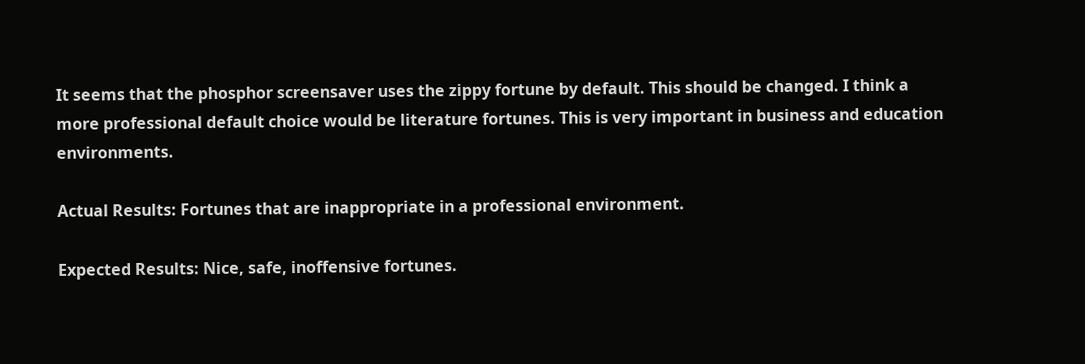It seems that the phosphor screensaver uses the zippy fortune by default. This should be changed. I think a more professional default choice would be literature fortunes. This is very important in business and education environments.

Actual Results: Fortunes that are inappropriate in a professional environment.

Expected Results: Nice, safe, inoffensive fortunes.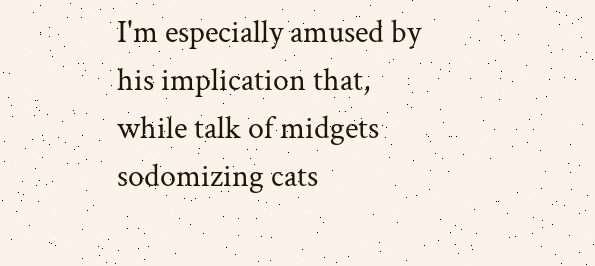I'm especially amused by his implication that, while talk of midgets sodomizing cats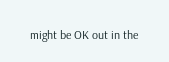might be OK out in the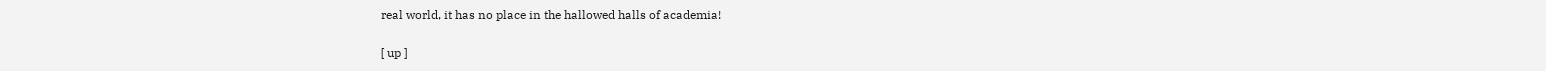real world, it has no place in the hallowed halls of academia!

[ up ]